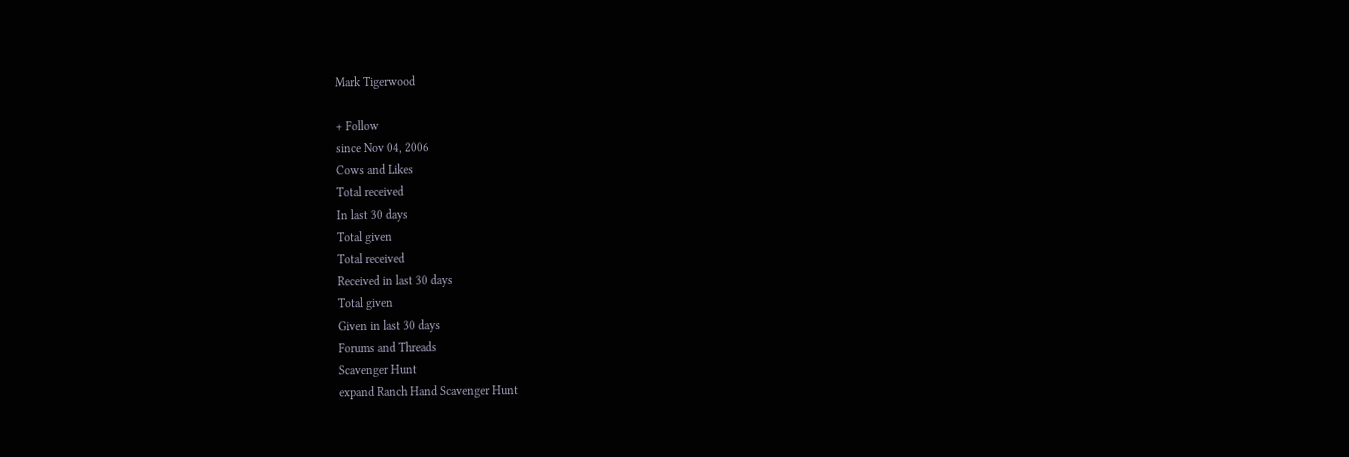Mark Tigerwood

+ Follow
since Nov 04, 2006
Cows and Likes
Total received
In last 30 days
Total given
Total received
Received in last 30 days
Total given
Given in last 30 days
Forums and Threads
Scavenger Hunt
expand Ranch Hand Scavenger Hunt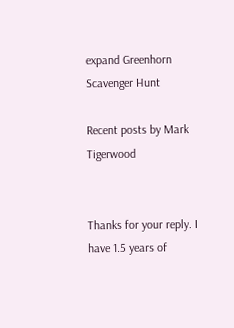expand Greenhorn Scavenger Hunt

Recent posts by Mark Tigerwood


Thanks for your reply. I have 1.5 years of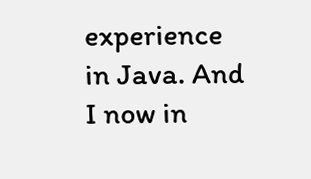experience in Java. And I now in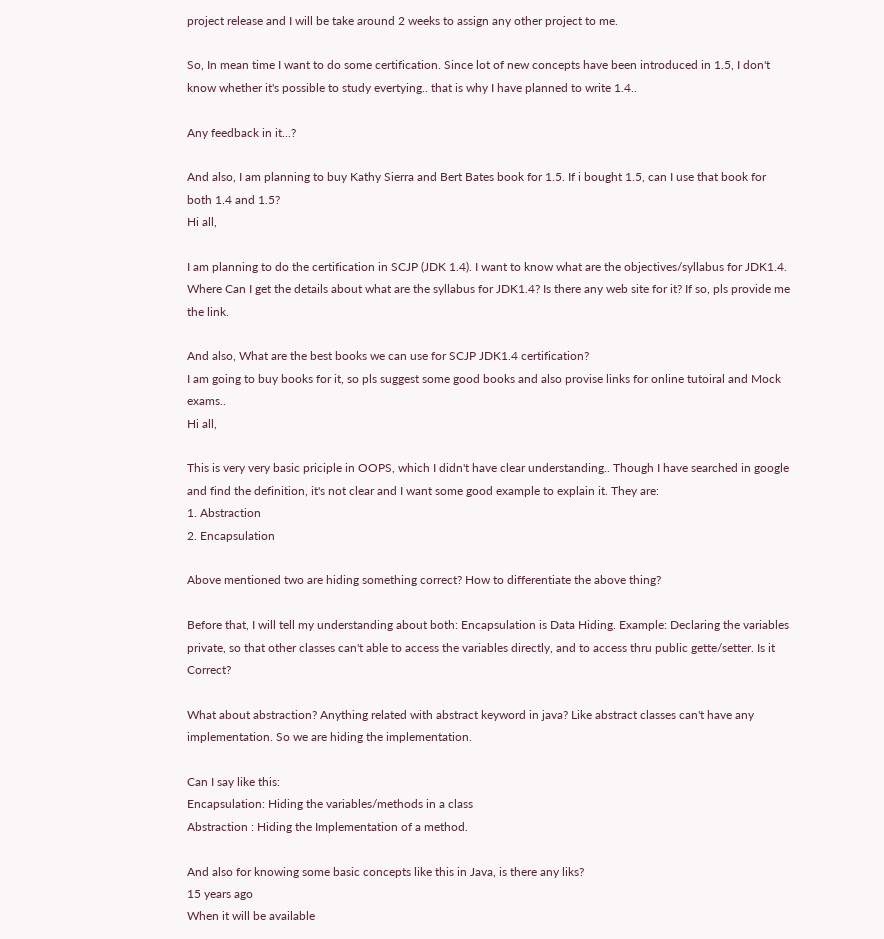project release and I will be take around 2 weeks to assign any other project to me.

So, In mean time I want to do some certification. Since lot of new concepts have been introduced in 1.5, I don't know whether it's possible to study evertying.. that is why I have planned to write 1.4..

Any feedback in it...?

And also, I am planning to buy Kathy Sierra and Bert Bates book for 1.5. If i bought 1.5, can I use that book for both 1.4 and 1.5?
Hi all,

I am planning to do the certification in SCJP (JDK 1.4). I want to know what are the objectives/syllabus for JDK1.4. Where Can I get the details about what are the syllabus for JDK1.4? Is there any web site for it? If so, pls provide me the link.

And also, What are the best books we can use for SCJP JDK1.4 certification?
I am going to buy books for it, so pls suggest some good books and also provise links for online tutoiral and Mock exams..
Hi all,

This is very very basic priciple in OOPS, which I didn't have clear understanding.. Though I have searched in google and find the definition, it's not clear and I want some good example to explain it. They are:
1. Abstraction
2. Encapsulation

Above mentioned two are hiding something correct? How to differentiate the above thing?

Before that, I will tell my understanding about both: Encapsulation is Data Hiding. Example: Declaring the variables private, so that other classes can't able to access the variables directly, and to access thru public gette/setter. Is it Correct?

What about abstraction? Anything related with abstract keyword in java? Like abstract classes can't have any implementation. So we are hiding the implementation.

Can I say like this:
Encapsulation: Hiding the variables/methods in a class
Abstraction : Hiding the Implementation of a method.

And also for knowing some basic concepts like this in Java, is there any liks?
15 years ago
When it will be available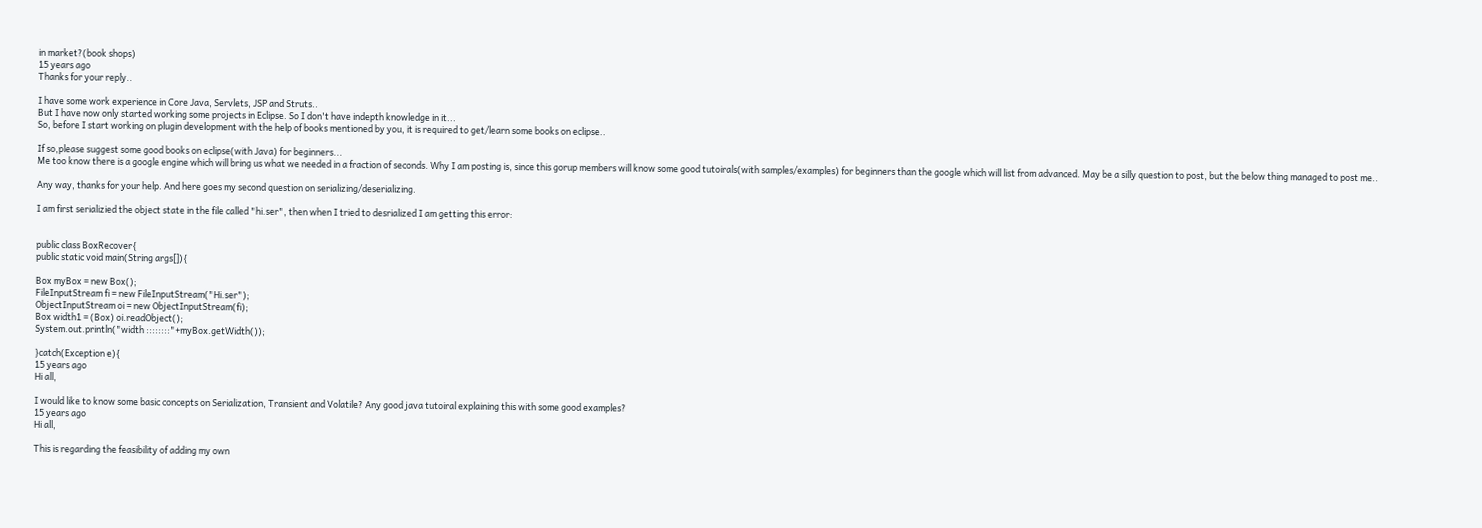in market?(book shops)
15 years ago
Thanks for your reply..

I have some work experience in Core Java, Servlets, JSP and Struts..
But I have now only started working some projects in Eclipse. So I don't have indepth knowledge in it...
So, before I start working on plugin development with the help of books mentioned by you, it is required to get/learn some books on eclipse..

If so,please suggest some good books on eclipse(with Java) for beginners...
Me too know there is a google engine which will bring us what we needed in a fraction of seconds. Why I am posting is, since this gorup members will know some good tutoirals(with samples/examples) for beginners than the google which will list from advanced. May be a silly question to post, but the below thing managed to post me..

Any way, thanks for your help. And here goes my second question on serializing/deserializing.

I am first serializied the object state in the file called "hi.ser", then when I tried to desrialized I am getting this error:


public class BoxRecover{
public static void main(String args[]){

Box myBox = new Box();
FileInputStream fi = new FileInputStream("Hi.ser");
ObjectInputStream oi = new ObjectInputStream(fi);
Box width1 = (Box) oi.readObject();
System.out.println("width ::::::::"+myBox.getWidth());

}catch(Exception e){
15 years ago
Hi all,

I would like to know some basic concepts on Serialization, Transient and Volatile? Any good java tutoiral explaining this with some good examples?
15 years ago
Hi all,

This is regarding the feasibility of adding my own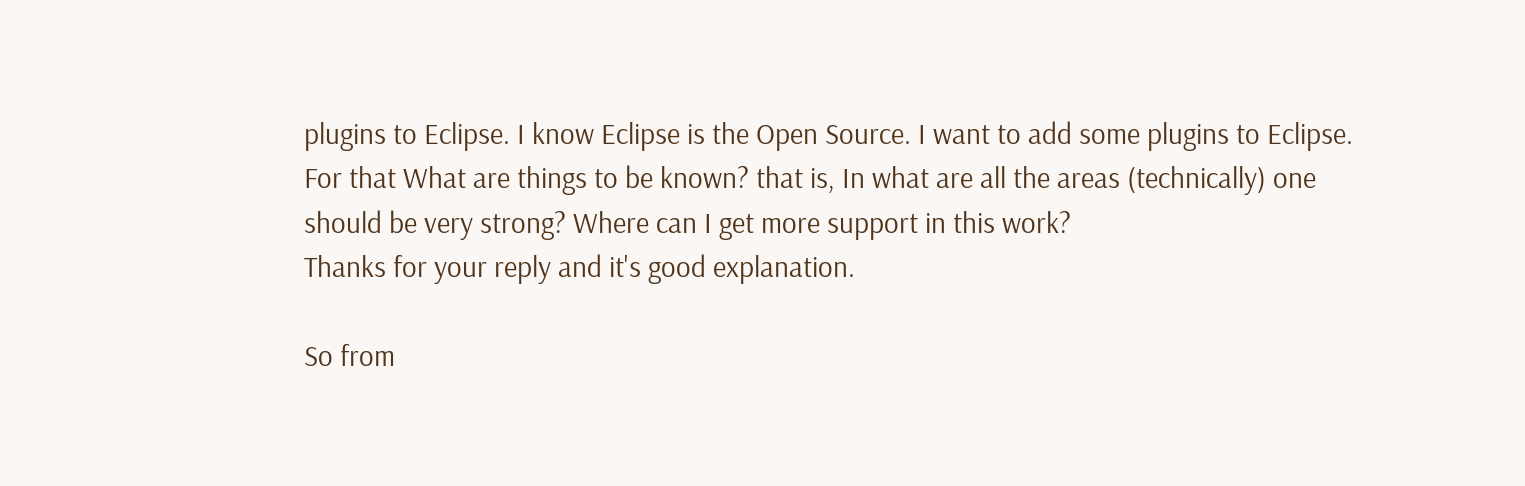plugins to Eclipse. I know Eclipse is the Open Source. I want to add some plugins to Eclipse. For that What are things to be known? that is, In what are all the areas (technically) one should be very strong? Where can I get more support in this work?
Thanks for your reply and it's good explanation.

So from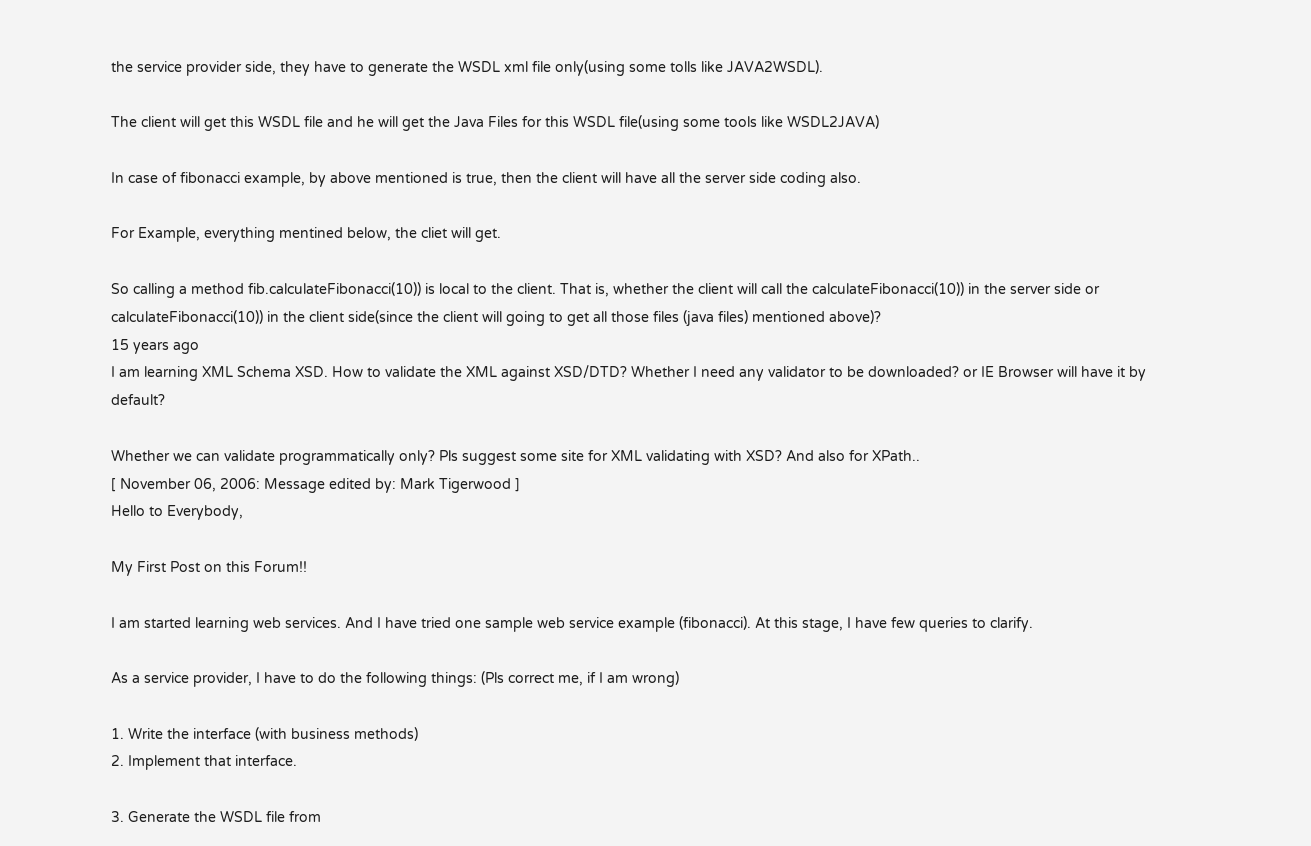the service provider side, they have to generate the WSDL xml file only(using some tolls like JAVA2WSDL).

The client will get this WSDL file and he will get the Java Files for this WSDL file(using some tools like WSDL2JAVA)

In case of fibonacci example, by above mentioned is true, then the client will have all the server side coding also.

For Example, everything mentined below, the cliet will get.

So calling a method fib.calculateFibonacci(10)) is local to the client. That is, whether the client will call the calculateFibonacci(10)) in the server side or calculateFibonacci(10)) in the client side(since the client will going to get all those files (java files) mentioned above)?
15 years ago
I am learning XML Schema XSD. How to validate the XML against XSD/DTD? Whether I need any validator to be downloaded? or IE Browser will have it by default?

Whether we can validate programmatically only? Pls suggest some site for XML validating with XSD? And also for XPath..
[ November 06, 2006: Message edited by: Mark Tigerwood ]
Hello to Everybody,

My First Post on this Forum!!

I am started learning web services. And I have tried one sample web service example (fibonacci). At this stage, I have few queries to clarify.

As a service provider, I have to do the following things: (Pls correct me, if I am wrong)

1. Write the interface (with business methods)
2. Implement that interface.

3. Generate the WSDL file from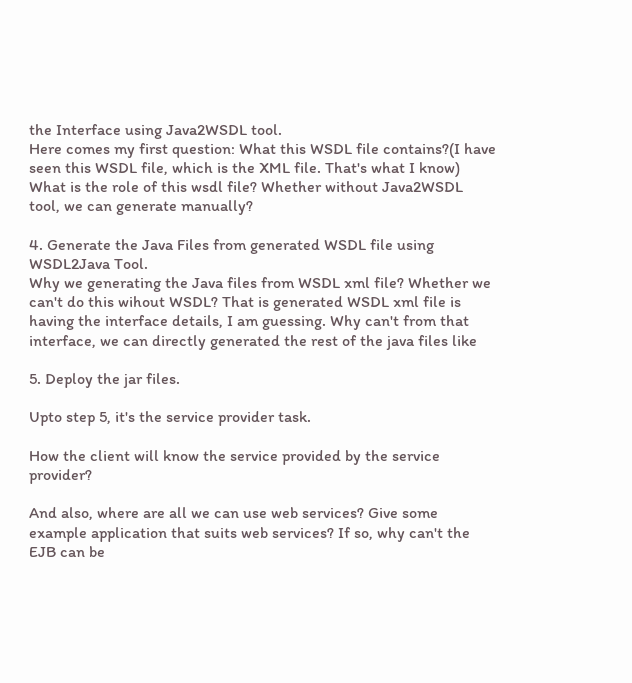the Interface using Java2WSDL tool.
Here comes my first question: What this WSDL file contains?(I have seen this WSDL file, which is the XML file. That's what I know) What is the role of this wsdl file? Whether without Java2WSDL tool, we can generate manually?

4. Generate the Java Files from generated WSDL file using WSDL2Java Tool.
Why we generating the Java files from WSDL xml file? Whether we can't do this wihout WSDL? That is generated WSDL xml file is having the interface details, I am guessing. Why can't from that interface, we can directly generated the rest of the java files like

5. Deploy the jar files.

Upto step 5, it's the service provider task.

How the client will know the service provided by the service provider?

And also, where are all we can use web services? Give some example application that suits web services? If so, why can't the EJB can be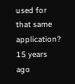used for that same application?
15 years ago